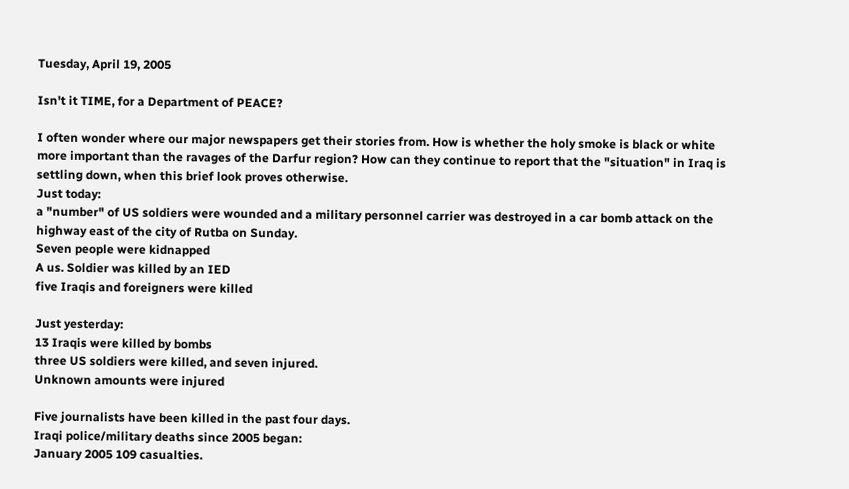Tuesday, April 19, 2005

Isn't it TIME, for a Department of PEACE?

I often wonder where our major newspapers get their stories from. How is whether the holy smoke is black or white more important than the ravages of the Darfur region? How can they continue to report that the "situation" in Iraq is settling down, when this brief look proves otherwise.
Just today:
a "number" of US soldiers were wounded and a military personnel carrier was destroyed in a car bomb attack on the highway east of the city of Rutba on Sunday.
Seven people were kidnapped
A us. Soldier was killed by an IED
five Iraqis and foreigners were killed

Just yesterday:
13 Iraqis were killed by bombs
three US soldiers were killed, and seven injured.
Unknown amounts were injured

Five journalists have been killed in the past four days.
Iraqi police/military deaths since 2005 began:
January 2005 109 casualties.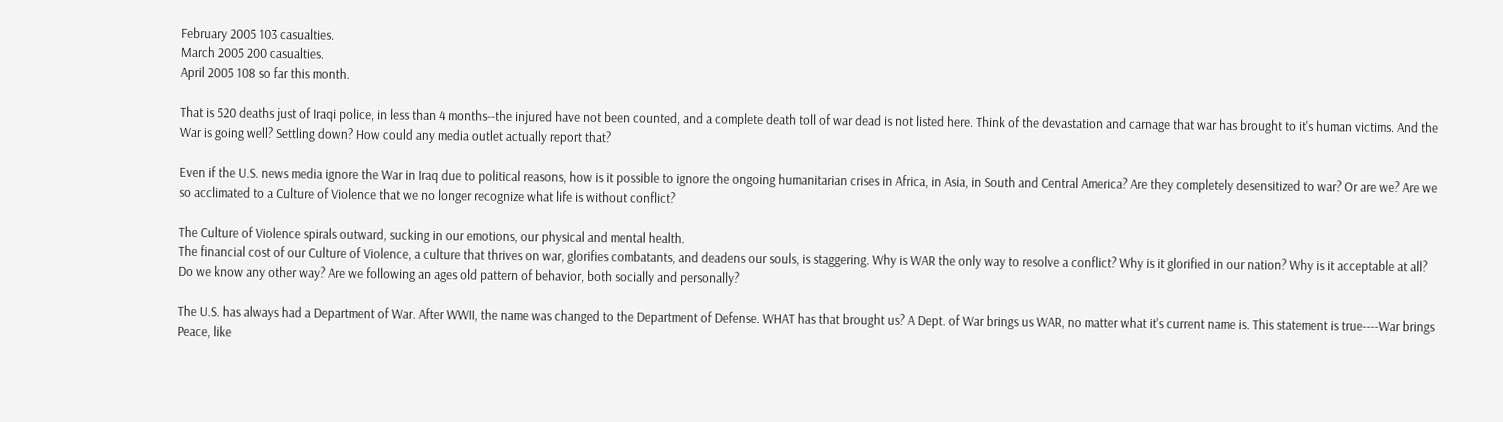February 2005 103 casualties.
March 2005 200 casualties.
April 2005 108 so far this month.

That is 520 deaths just of Iraqi police, in less than 4 months--the injured have not been counted, and a complete death toll of war dead is not listed here. Think of the devastation and carnage that war has brought to it's human victims. And the War is going well? Settling down? How could any media outlet actually report that?

Even if the U.S. news media ignore the War in Iraq due to political reasons, how is it possible to ignore the ongoing humanitarian crises in Africa, in Asia, in South and Central America? Are they completely desensitized to war? Or are we? Are we so acclimated to a Culture of Violence that we no longer recognize what life is without conflict?

The Culture of Violence spirals outward, sucking in our emotions, our physical and mental health.
The financial cost of our Culture of Violence, a culture that thrives on war, glorifies combatants, and deadens our souls, is staggering. Why is WAR the only way to resolve a conflict? Why is it glorified in our nation? Why is it acceptable at all? Do we know any other way? Are we following an ages old pattern of behavior, both socially and personally?

The U.S. has always had a Department of War. After WWII, the name was changed to the Department of Defense. WHAT has that brought us? A Dept. of War brings us WAR, no matter what it's current name is. This statement is true----War brings Peace, like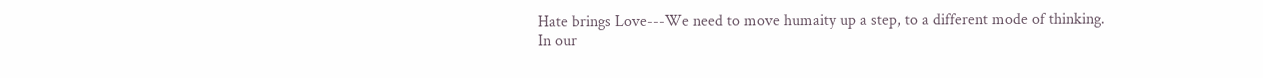Hate brings Love---We need to move humaity up a step, to a different mode of thinking.
In our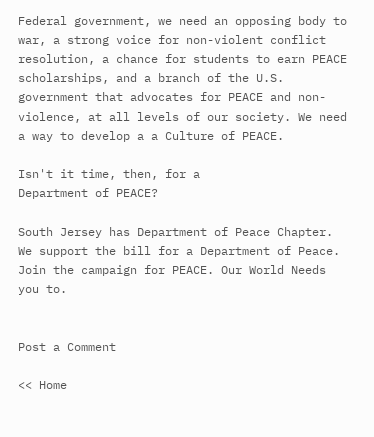Federal government, we need an opposing body to war, a strong voice for non-violent conflict resolution, a chance for students to earn PEACE scholarships, and a branch of the U.S. government that advocates for PEACE and non-violence, at all levels of our society. We need a way to develop a a Culture of PEACE.

Isn't it time, then, for a
Department of PEACE?

South Jersey has Department of Peace Chapter. We support the bill for a Department of Peace. Join the campaign for PEACE. Our World Needs you to.


Post a Comment

<< Home